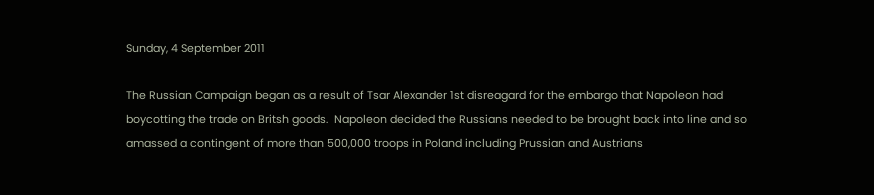Sunday, 4 September 2011

The Russian Campaign began as a result of Tsar Alexander 1st disreagard for the embargo that Napoleon had boycotting the trade on Britsh goods.  Napoleon decided the Russians needed to be brought back into line and so amassed a contingent of more than 500,000 troops in Poland including Prussian and Austrians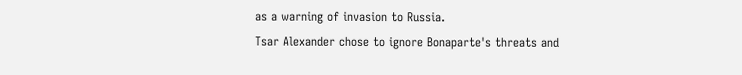as a warning of invasion to Russia.
Tsar Alexander chose to ignore Bonaparte's threats and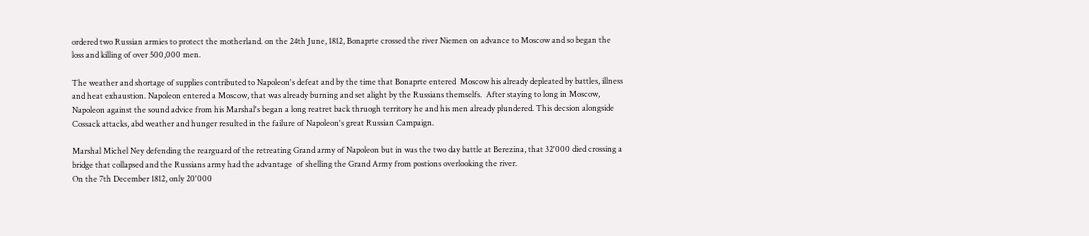ordered two Russian armies to protect the motherland. on the 24th June, 1812, Bonaprte crossed the river Niemen on advance to Moscow and so began the loss and killing of over 500,000 men.

The weather and shortage of supplies contributed to Napoleon's defeat and by the time that Bonaprte entered  Moscow his already depleated by battles, illness and heat exhaustion. Napoleon entered a Moscow, that was already burning and set alight by the Russians themselfs.  After staying to long in Moscow, Napoleon against the sound advice from his Marshal's began a long reatret back thruogh territory he and his men already plundered. This decsion alongside Cossack attacks, abd weather and hunger resulted in the failure of Napoleon's great Russian Campaign.

Marshal Michel Ney defending the rearguard of the retreating Grand army of Napoleon but in was the two day battle at Berezina, that 32'000 died crossing a bridge that collapsed and the Russians army had the advantage  of shelling the Grand Army from postions overlooking the river.
On the 7th December 1812, only 20'000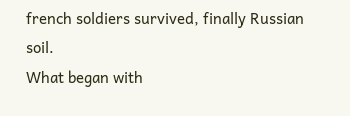french soldiers survived, finally Russian soil.
What began with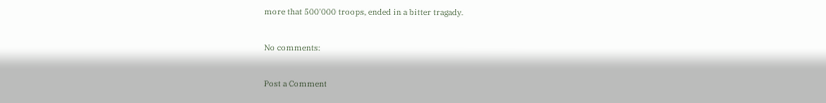more that 500'000 troops, ended in a bitter tragady.

No comments:

Post a Comment